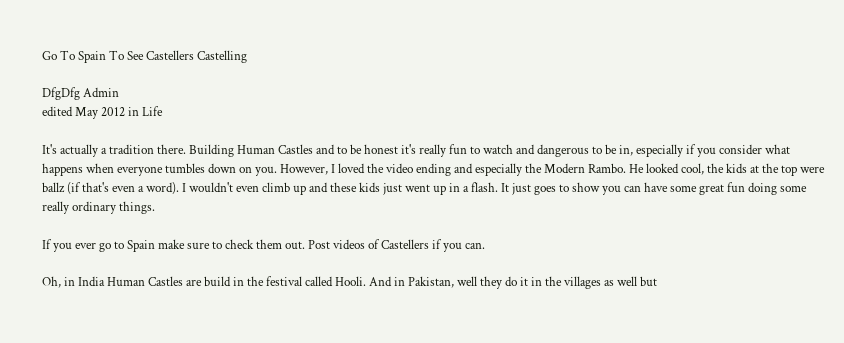Go To Spain To See Castellers Castelling

DfgDfg Admin
edited May 2012 in Life

It's actually a tradition there. Building Human Castles and to be honest it's really fun to watch and dangerous to be in, especially if you consider what happens when everyone tumbles down on you. However, I loved the video ending and especially the Modern Rambo. He looked cool, the kids at the top were ballz (if that's even a word). I wouldn't even climb up and these kids just went up in a flash. It just goes to show you can have some great fun doing some really ordinary things.

If you ever go to Spain make sure to check them out. Post videos of Castellers if you can.

Oh, in India Human Castles are build in the festival called Hooli. And in Pakistan, well they do it in the villages as well but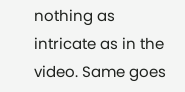nothing as intricate as in the video. Same goes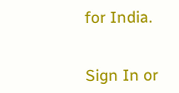for India.


Sign In or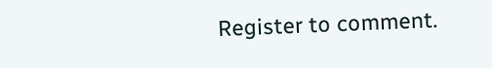Register to comment.